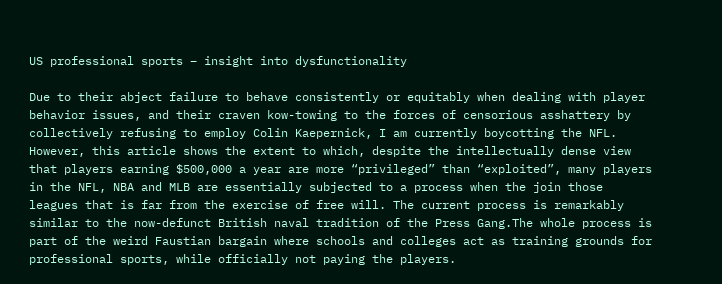US professional sports – insight into dysfunctionality

Due to their abject failure to behave consistently or equitably when dealing with player behavior issues, and their craven kow-towing to the forces of censorious asshattery by collectively refusing to employ Colin Kaepernick, I am currently boycotting the NFL.
However, this article shows the extent to which, despite the intellectually dense view that players earning $500,000 a year are more “privileged” than “exploited”, many players in the NFL, NBA and MLB are essentially subjected to a process when the join those leagues that is far from the exercise of free will. The current process is remarkably similar to the now-defunct British naval tradition of the Press Gang.The whole process is part of the weird Faustian bargain where schools and colleges act as training grounds for professional sports, while officially not paying the players.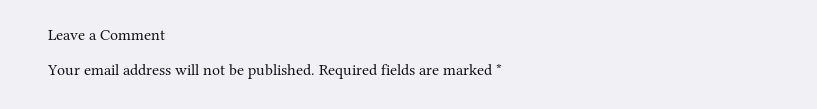Leave a Comment

Your email address will not be published. Required fields are marked *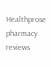Healthprose pharmacy reviews